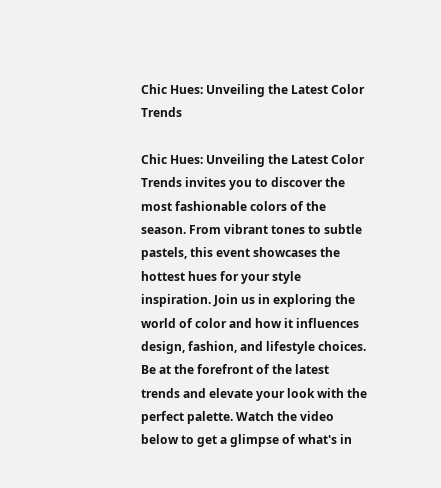Chic Hues: Unveiling the Latest Color Trends

Chic Hues: Unveiling the Latest Color Trends invites you to discover the most fashionable colors of the season. From vibrant tones to subtle pastels, this event showcases the hottest hues for your style inspiration. Join us in exploring the world of color and how it influences design, fashion, and lifestyle choices. Be at the forefront of the latest trends and elevate your look with the perfect palette. Watch the video below to get a glimpse of what's in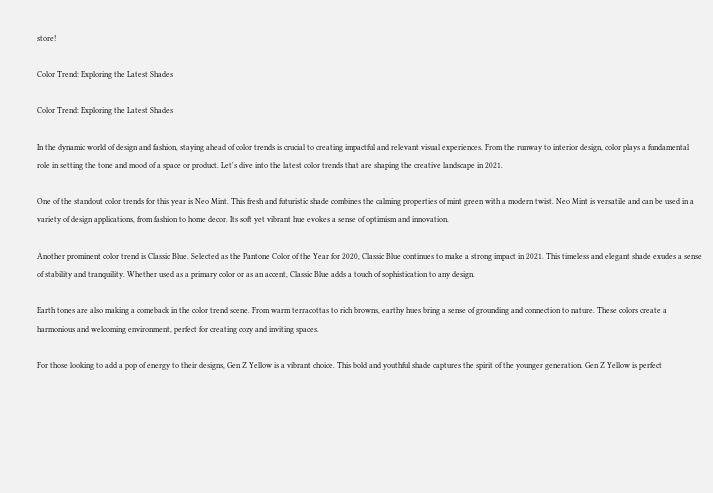store!

Color Trend: Exploring the Latest Shades

Color Trend: Exploring the Latest Shades

In the dynamic world of design and fashion, staying ahead of color trends is crucial to creating impactful and relevant visual experiences. From the runway to interior design, color plays a fundamental role in setting the tone and mood of a space or product. Let's dive into the latest color trends that are shaping the creative landscape in 2021.

One of the standout color trends for this year is Neo Mint. This fresh and futuristic shade combines the calming properties of mint green with a modern twist. Neo Mint is versatile and can be used in a variety of design applications, from fashion to home decor. Its soft yet vibrant hue evokes a sense of optimism and innovation.

Another prominent color trend is Classic Blue. Selected as the Pantone Color of the Year for 2020, Classic Blue continues to make a strong impact in 2021. This timeless and elegant shade exudes a sense of stability and tranquility. Whether used as a primary color or as an accent, Classic Blue adds a touch of sophistication to any design.

Earth tones are also making a comeback in the color trend scene. From warm terracottas to rich browns, earthy hues bring a sense of grounding and connection to nature. These colors create a harmonious and welcoming environment, perfect for creating cozy and inviting spaces.

For those looking to add a pop of energy to their designs, Gen Z Yellow is a vibrant choice. This bold and youthful shade captures the spirit of the younger generation. Gen Z Yellow is perfect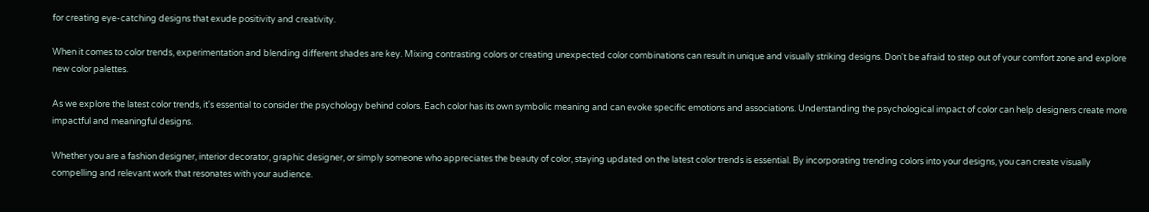for creating eye-catching designs that exude positivity and creativity.

When it comes to color trends, experimentation and blending different shades are key. Mixing contrasting colors or creating unexpected color combinations can result in unique and visually striking designs. Don't be afraid to step out of your comfort zone and explore new color palettes.

As we explore the latest color trends, it's essential to consider the psychology behind colors. Each color has its own symbolic meaning and can evoke specific emotions and associations. Understanding the psychological impact of color can help designers create more impactful and meaningful designs.

Whether you are a fashion designer, interior decorator, graphic designer, or simply someone who appreciates the beauty of color, staying updated on the latest color trends is essential. By incorporating trending colors into your designs, you can create visually compelling and relevant work that resonates with your audience.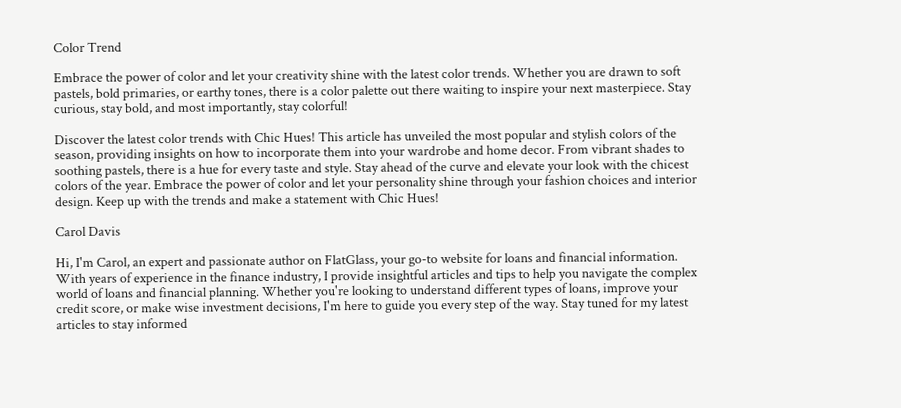Color Trend

Embrace the power of color and let your creativity shine with the latest color trends. Whether you are drawn to soft pastels, bold primaries, or earthy tones, there is a color palette out there waiting to inspire your next masterpiece. Stay curious, stay bold, and most importantly, stay colorful!

Discover the latest color trends with Chic Hues! This article has unveiled the most popular and stylish colors of the season, providing insights on how to incorporate them into your wardrobe and home decor. From vibrant shades to soothing pastels, there is a hue for every taste and style. Stay ahead of the curve and elevate your look with the chicest colors of the year. Embrace the power of color and let your personality shine through your fashion choices and interior design. Keep up with the trends and make a statement with Chic Hues!

Carol Davis

Hi, I'm Carol, an expert and passionate author on FlatGlass, your go-to website for loans and financial information. With years of experience in the finance industry, I provide insightful articles and tips to help you navigate the complex world of loans and financial planning. Whether you're looking to understand different types of loans, improve your credit score, or make wise investment decisions, I'm here to guide you every step of the way. Stay tuned for my latest articles to stay informed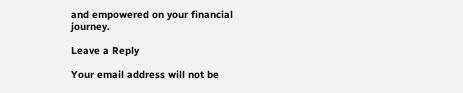and empowered on your financial journey.

Leave a Reply

Your email address will not be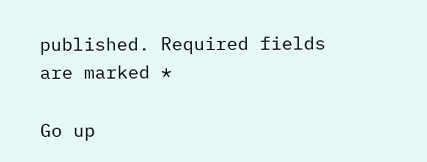published. Required fields are marked *

Go up